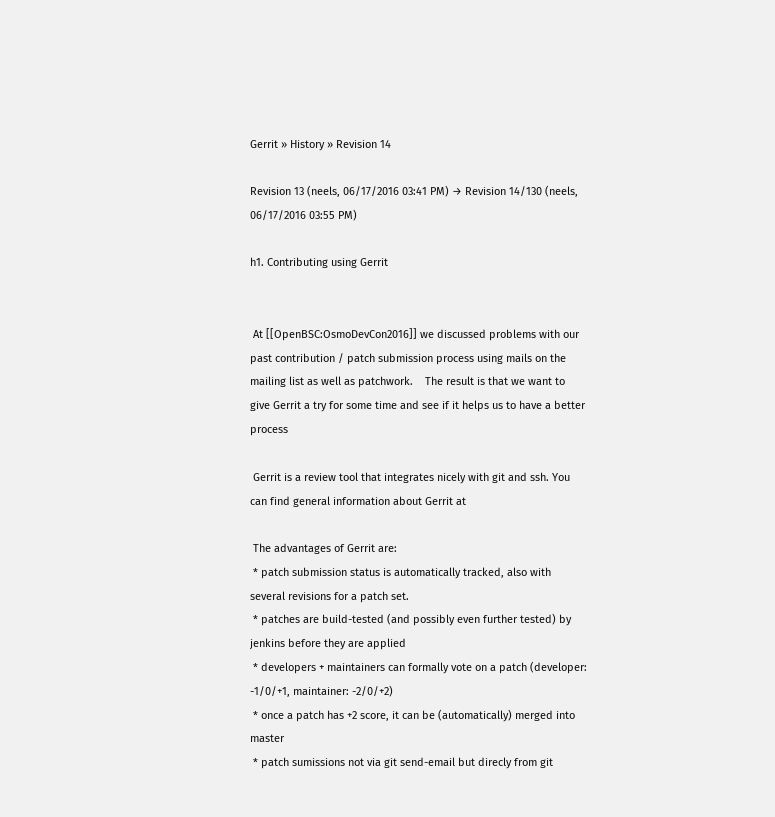Gerrit » History » Revision 14

Revision 13 (neels, 06/17/2016 03:41 PM) → Revision 14/130 (neels, 06/17/2016 03:55 PM)

h1. Contributing using Gerrit


 At [[OpenBSC:OsmoDevCon2016]] we discussed problems with our past contribution / patch submission process using mails on the mailing list as well as patchwork.    The result is that we want to give Gerrit a try for some time and see if it helps us to have a better process

 Gerrit is a review tool that integrates nicely with git and ssh. You can find general information about Gerrit at

 The advantages of Gerrit are:
 * patch submission status is automatically tracked, also with several revisions for a patch set.
 * patches are build-tested (and possibly even further tested) by jenkins before they are applied
 * developers + maintainers can formally vote on a patch (developer: -1/0/+1, maintainer: -2/0/+2)
 * once a patch has +2 score, it can be (automatically) merged into master
 * patch sumissions not via git send-email but direcly from git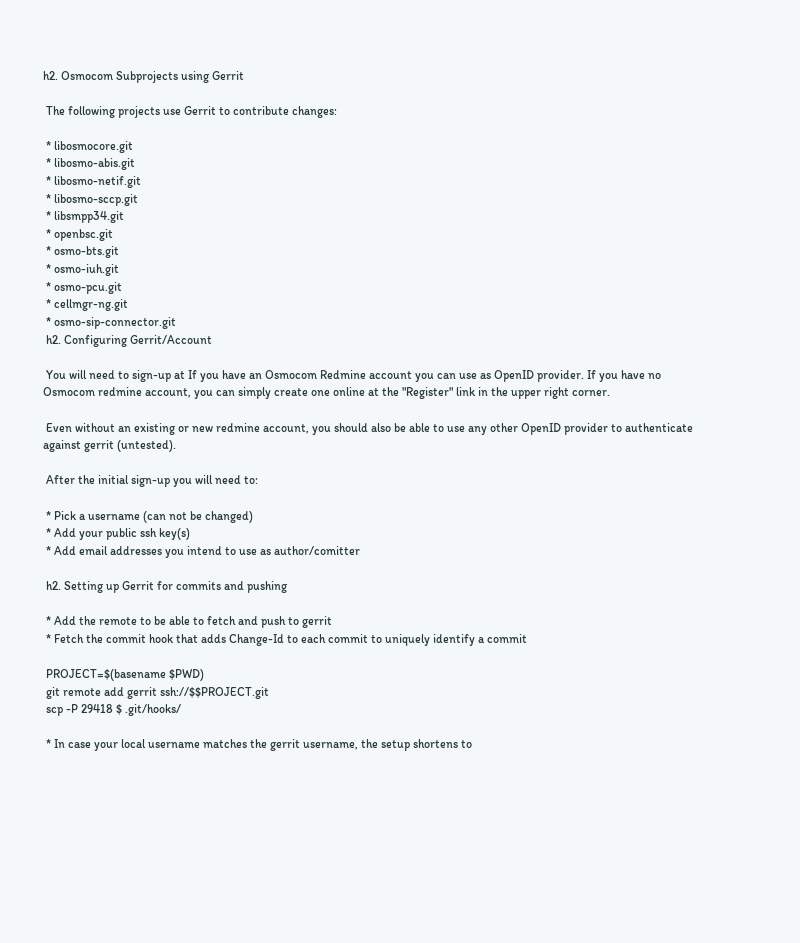h2. Osmocom Subprojects using Gerrit

 The following projects use Gerrit to contribute changes:

 * libosmocore.git
 * libosmo-abis.git
 * libosmo-netif.git
 * libosmo-sccp.git
 * libsmpp34.git
 * openbsc.git
 * osmo-bts.git
 * osmo-iuh.git
 * osmo-pcu.git
 * cellmgr-ng.git
 * osmo-sip-connector.git
 h2. Configuring Gerrit/Account

 You will need to sign-up at If you have an Osmocom Redmine account you can use as OpenID provider. If you have no Osmocom redmine account, you can simply create one online at the "Register" link in the upper right corner.

 Even without an existing or new redmine account, you should also be able to use any other OpenID provider to authenticate against gerrit (untested).

 After the initial sign-up you will need to:

 * Pick a username (can not be changed)
 * Add your public ssh key(s)
 * Add email addresses you intend to use as author/comitter

 h2. Setting up Gerrit for commits and pushing

 * Add the remote to be able to fetch and push to gerrit
 * Fetch the commit hook that adds Change-Id to each commit to uniquely identify a commit

 PROJECT=$(basename $PWD)
 git remote add gerrit ssh://$$PROJECT.git
 scp -P 29418 $ .git/hooks/

 * In case your local username matches the gerrit username, the setup shortens to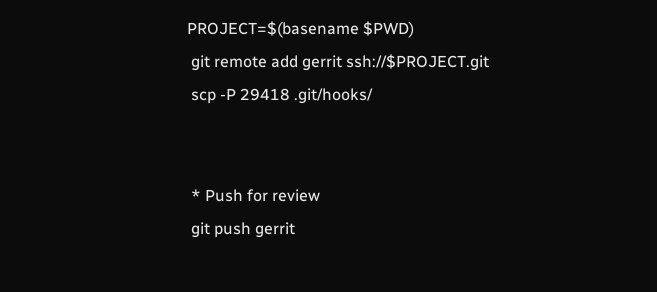PROJECT=$(basename $PWD)
 git remote add gerrit ssh://$PROJECT.git
 scp -P 29418 .git/hooks/


 * Push for review
 git push gerrit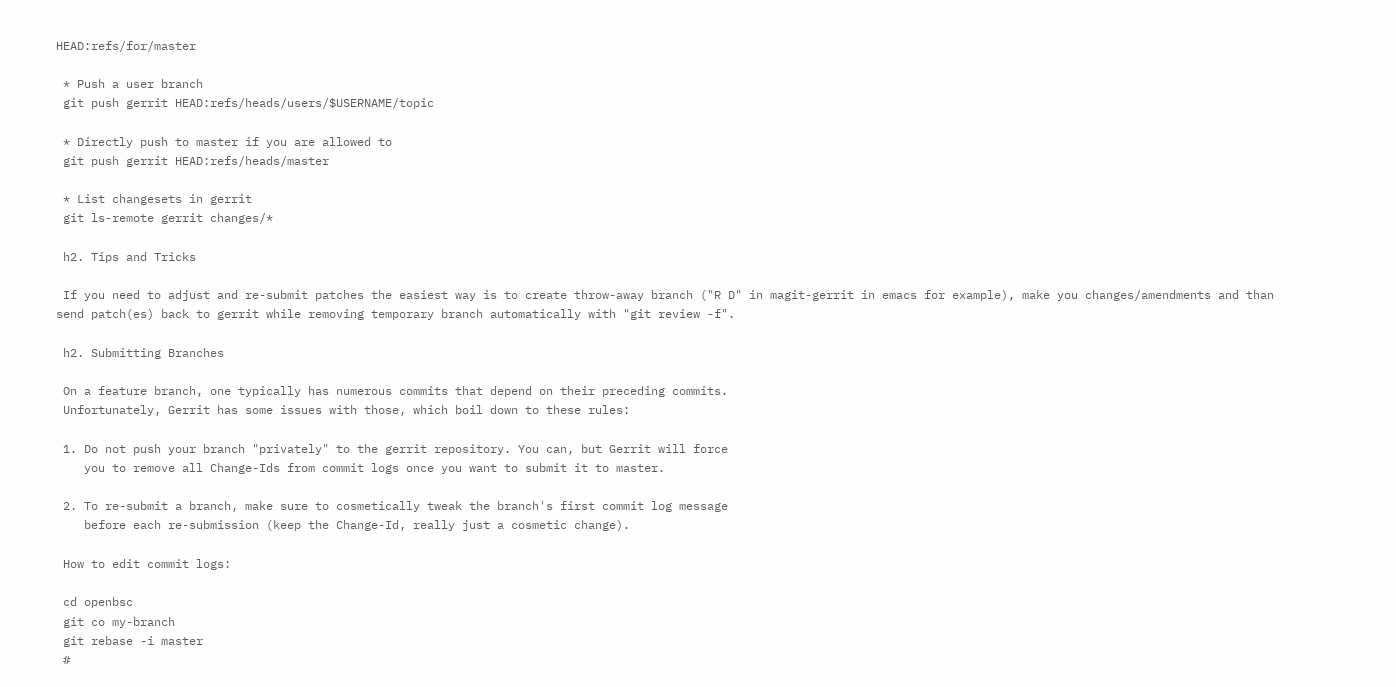HEAD:refs/for/master

 * Push a user branch
 git push gerrit HEAD:refs/heads/users/$USERNAME/topic

 * Directly push to master if you are allowed to
 git push gerrit HEAD:refs/heads/master

 * List changesets in gerrit
 git ls-remote gerrit changes/*

 h2. Tips and Tricks

 If you need to adjust and re-submit patches the easiest way is to create throw-away branch ("R D" in magit-gerrit in emacs for example), make you changes/amendments and than send patch(es) back to gerrit while removing temporary branch automatically with "git review -f".

 h2. Submitting Branches

 On a feature branch, one typically has numerous commits that depend on their preceding commits.
 Unfortunately, Gerrit has some issues with those, which boil down to these rules:

 1. Do not push your branch "privately" to the gerrit repository. You can, but Gerrit will force
    you to remove all Change-Ids from commit logs once you want to submit it to master.

 2. To re-submit a branch, make sure to cosmetically tweak the branch's first commit log message
    before each re-submission (keep the Change-Id, really just a cosmetic change).

 How to edit commit logs:

 cd openbsc
 git co my-branch
 git rebase -i master
 #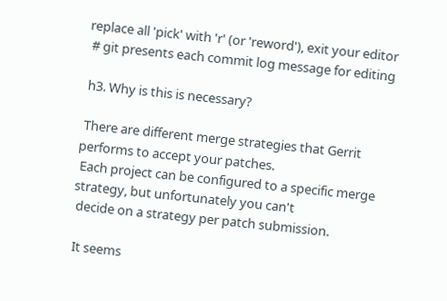replace all 'pick' with 'r' (or 'reword'), exit your editor
 # git presents each commit log message for editing

 h3. Why is this is necessary?

 There are different merge strategies that Gerrit performs to accept your patches.
 Each project can be configured to a specific merge strategy, but unfortunately you can't
 decide on a strategy per patch submission.

 It seems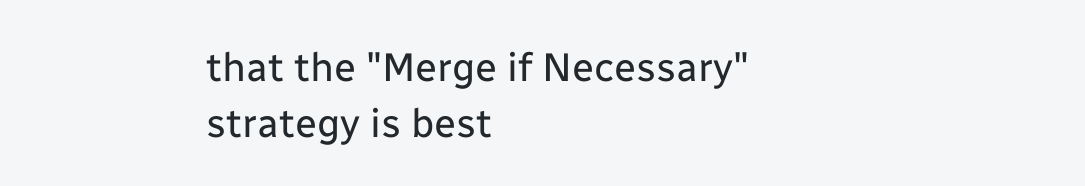that the "Merge if Necessary" strategy is best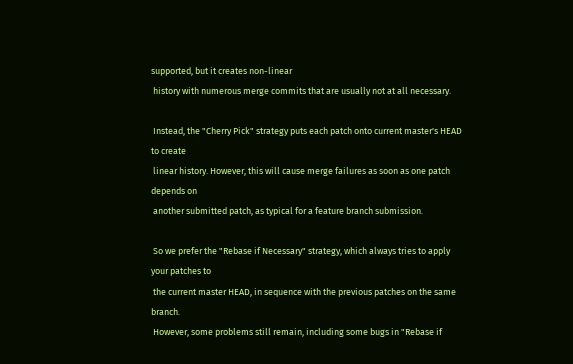supported, but it creates non-linear
 history with numerous merge commits that are usually not at all necessary.

 Instead, the "Cherry Pick" strategy puts each patch onto current master's HEAD to create
 linear history. However, this will cause merge failures as soon as one patch depends on
 another submitted patch, as typical for a feature branch submission.

 So we prefer the "Rebase if Necessary" strategy, which always tries to apply your patches to
 the current master HEAD, in sequence with the previous patches on the same branch.
 However, some problems still remain, including some bugs in "Rebase if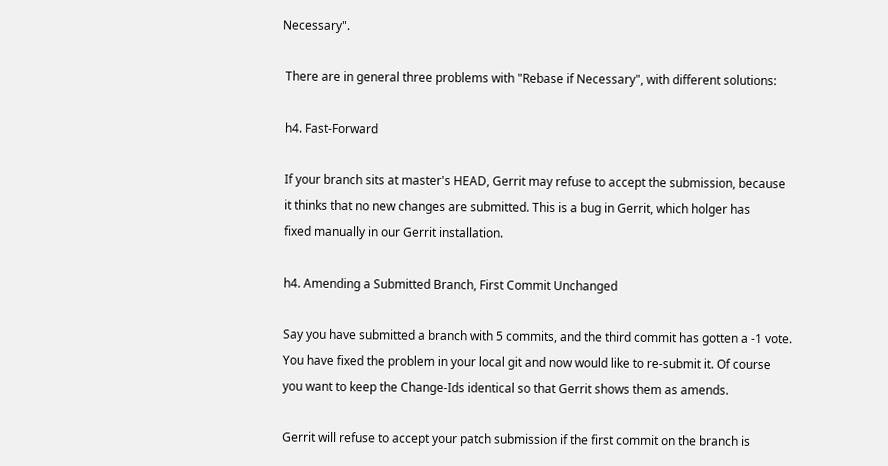Necessary".

 There are in general three problems with "Rebase if Necessary", with different solutions:

 h4. Fast-Forward

 If your branch sits at master's HEAD, Gerrit may refuse to accept the submission, because
 it thinks that no new changes are submitted. This is a bug in Gerrit, which holger has
 fixed manually in our Gerrit installation.

 h4. Amending a Submitted Branch, First Commit Unchanged

 Say you have submitted a branch with 5 commits, and the third commit has gotten a -1 vote.
 You have fixed the problem in your local git and now would like to re-submit it. Of course
 you want to keep the Change-Ids identical so that Gerrit shows them as amends.

 Gerrit will refuse to accept your patch submission if the first commit on the branch is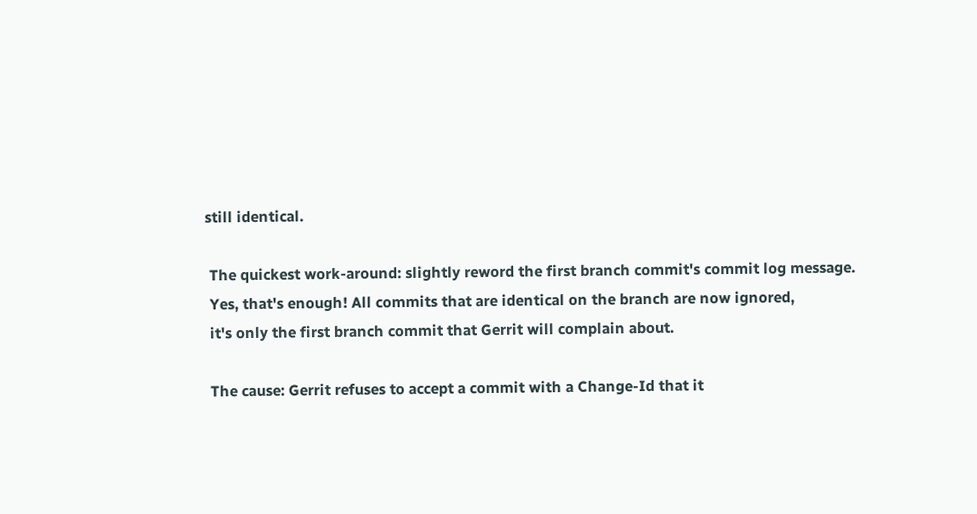still identical.

 The quickest work-around: slightly reword the first branch commit's commit log message.
 Yes, that's enough! All commits that are identical on the branch are now ignored,
 it's only the first branch commit that Gerrit will complain about.

 The cause: Gerrit refuses to accept a commit with a Change-Id that it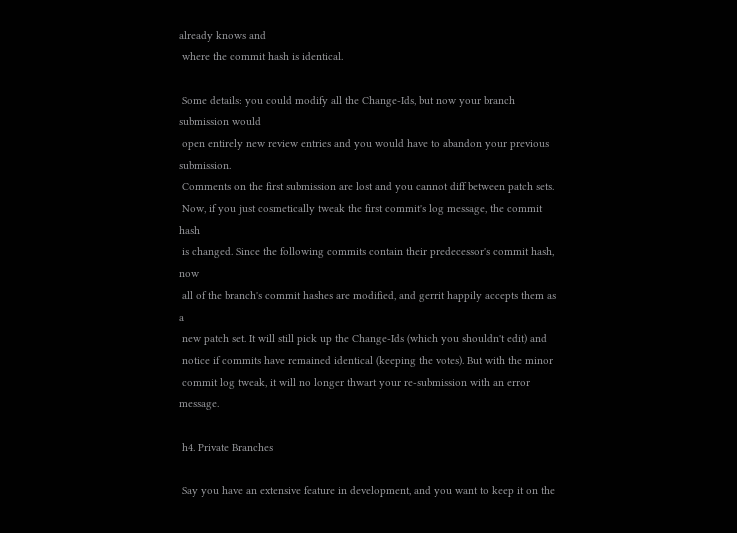already knows and
 where the commit hash is identical.

 Some details: you could modify all the Change-Ids, but now your branch submission would
 open entirely new review entries and you would have to abandon your previous submission.
 Comments on the first submission are lost and you cannot diff between patch sets.
 Now, if you just cosmetically tweak the first commit's log message, the commit hash
 is changed. Since the following commits contain their predecessor's commit hash, now
 all of the branch's commit hashes are modified, and gerrit happily accepts them as a
 new patch set. It will still pick up the Change-Ids (which you shouldn't edit) and
 notice if commits have remained identical (keeping the votes). But with the minor
 commit log tweak, it will no longer thwart your re-submission with an error message.

 h4. Private Branches

 Say you have an extensive feature in development, and you want to keep it on the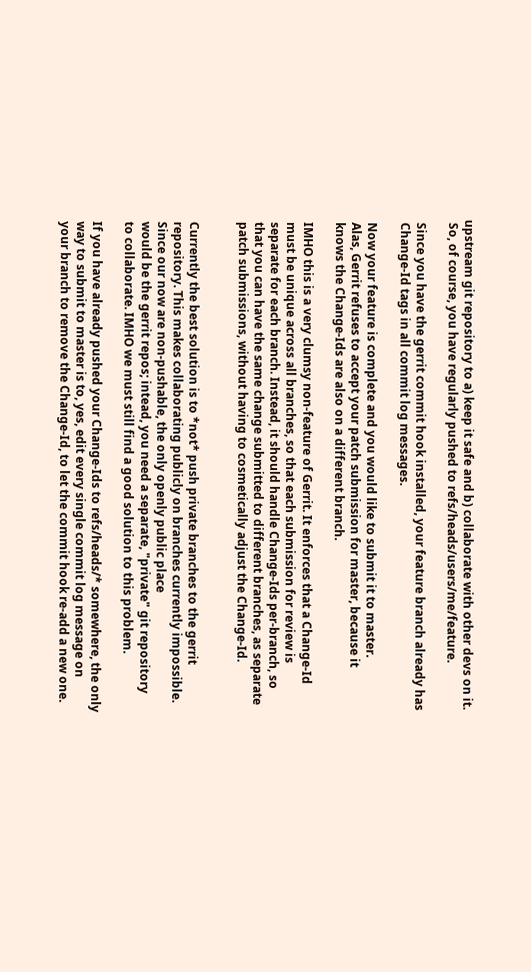upstream git repository to a) keep it safe and b) collaborate with other devs on it.
 So, of course, you have regularly pushed to refs/heads/users/me/feature.

 Since you have the gerrit commit hook installed, your feature branch already has
 Change-Id tags in all commit log messages.

 Now your feature is complete and you would like to submit it to master.
 Alas, Gerrit refuses to accept your patch submission for master, because it
 knows the Change-Ids are also on a different branch.

 IMHO this is a very clumsy non-feature of Gerrit. It enforces that a Change-Id
 must be unique across all branches, so that each submission for review is
 separate for each branch. Instead, it should handle Change-Ids per-branch, so
 that you can have the same change submitted to different branches, as separate
 patch submissions, without having to cosmetically adjust the Change-Id.


 Currently the best solution is to *not* push private branches to the gerrit
 repository. This makes collaborating publicly on branches currently impossible.
 Since our now are non-pushable, the only openly public place
 would be the gerrit repos; intead, you need a separate, "private" git repository
 to collaborate. IMHO we must still find a good solution to this problem.

 If you have already pushed your Change-Ids to refs/heads/* somewhere, the only
 way to submit to master is to, yes, edit every single commit log message on
 your branch to remove the Change-Id, to let the commit hook re-add a new one.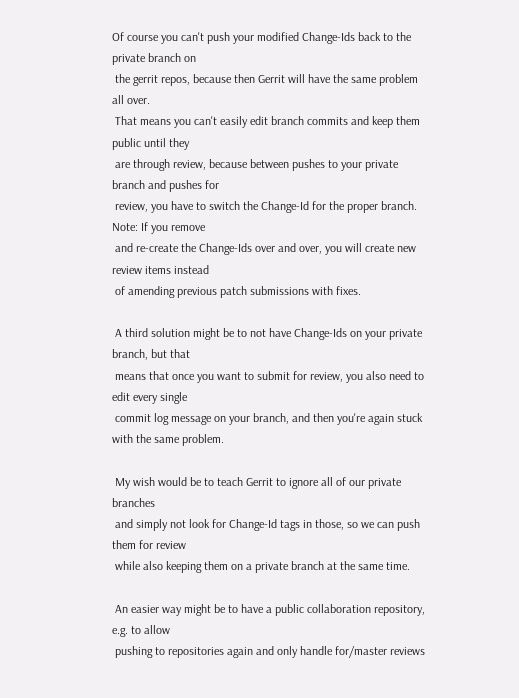Of course you can't push your modified Change-Ids back to the private branch on
 the gerrit repos, because then Gerrit will have the same problem all over.
 That means you can't easily edit branch commits and keep them public until they
 are through review, because between pushes to your private branch and pushes for
 review, you have to switch the Change-Id for the proper branch. Note: If you remove
 and re-create the Change-Ids over and over, you will create new review items instead
 of amending previous patch submissions with fixes.

 A third solution might be to not have Change-Ids on your private branch, but that
 means that once you want to submit for review, you also need to edit every single
 commit log message on your branch, and then you're again stuck with the same problem.

 My wish would be to teach Gerrit to ignore all of our private branches
 and simply not look for Change-Id tags in those, so we can push them for review
 while also keeping them on a private branch at the same time.

 An easier way might be to have a public collaboration repository, e.g. to allow
 pushing to repositories again and only handle for/master reviews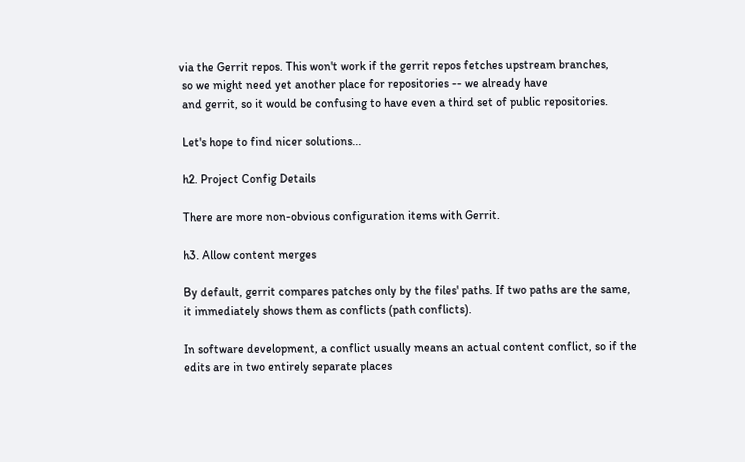via the Gerrit repos. This won't work if the gerrit repos fetches upstream branches,
 so we might need yet another place for repositories -- we already have
 and gerrit, so it would be confusing to have even a third set of public repositories.

 Let's hope to find nicer solutions...

 h2. Project Config Details

 There are more non-obvious configuration items with Gerrit.

 h3. Allow content merges

 By default, gerrit compares patches only by the files' paths. If two paths are the same,
 it immediately shows them as conflicts (path conflicts).

 In software development, a conflict usually means an actual content conflict, so if the
 edits are in two entirely separate places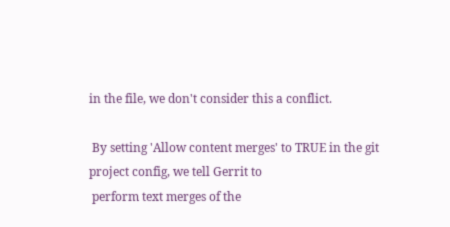in the file, we don't consider this a conflict.

 By setting 'Allow content merges' to TRUE in the git project config, we tell Gerrit to
 perform text merges of the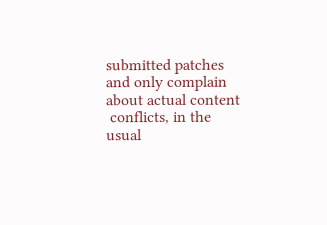submitted patches and only complain about actual content
 conflicts, in the usual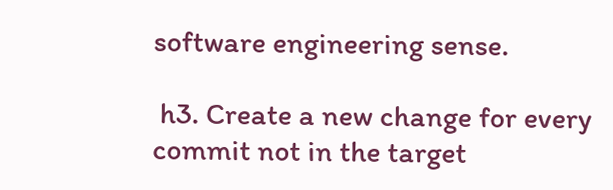software engineering sense.

 h3. Create a new change for every commit not in the target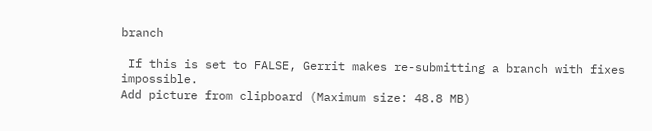branch

 If this is set to FALSE, Gerrit makes re-submitting a branch with fixes impossible.
Add picture from clipboard (Maximum size: 48.8 MB)